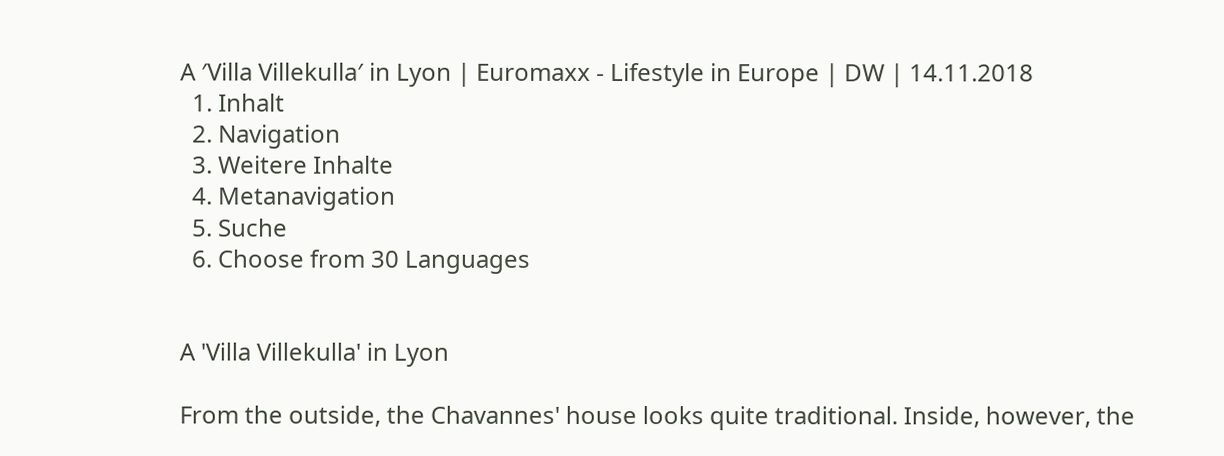A ′Villa Villekulla′ in Lyon | Euromaxx - Lifestyle in Europe | DW | 14.11.2018
  1. Inhalt
  2. Navigation
  3. Weitere Inhalte
  4. Metanavigation
  5. Suche
  6. Choose from 30 Languages


A 'Villa Villekulla' in Lyon

From the outside, the Chavannes' house looks quite traditional. Inside, however, the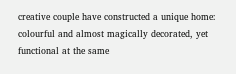creative couple have constructed a unique home: colourful and almost magically decorated, yet functional at the same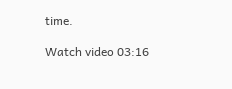time.

Watch video 03:16